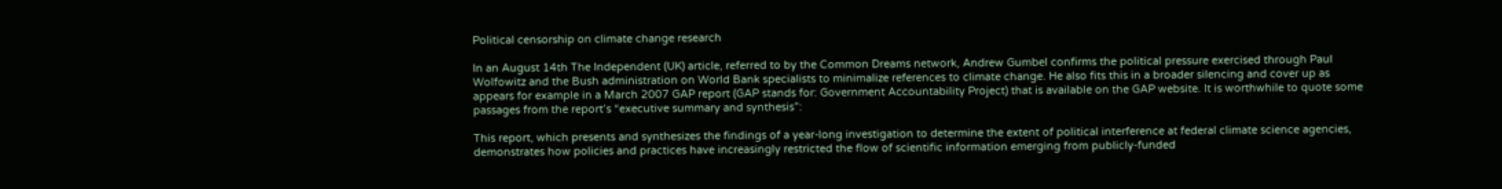Political censorship on climate change research

In an August 14th The Independent (UK) article, referred to by the Common Dreams network, Andrew Gumbel confirms the political pressure exercised through Paul Wolfowitz and the Bush administration on World Bank specialists to minimalize references to climate change. He also fits this in a broader silencing and cover up as appears for example in a March 2007 GAP report (GAP stands for: Government Accountability Project) that is available on the GAP website. It is worthwhile to quote some passages from the report’s “executive summary and synthesis”:

This report, which presents and synthesizes the findings of a year-long investigation to determine the extent of political interference at federal climate science agencies, demonstrates how policies and practices have increasingly restricted the flow of scientific information emerging from publicly-funded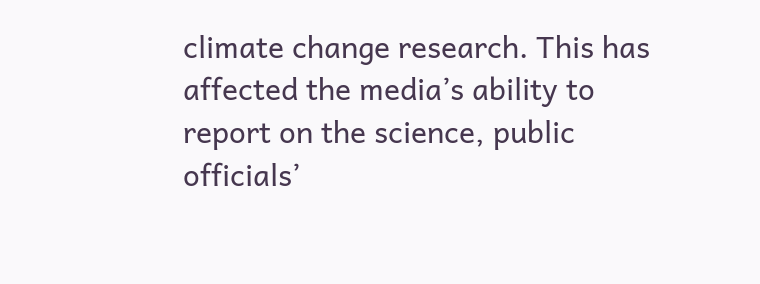climate change research. This has affected the media’s ability to report on the science, public officials’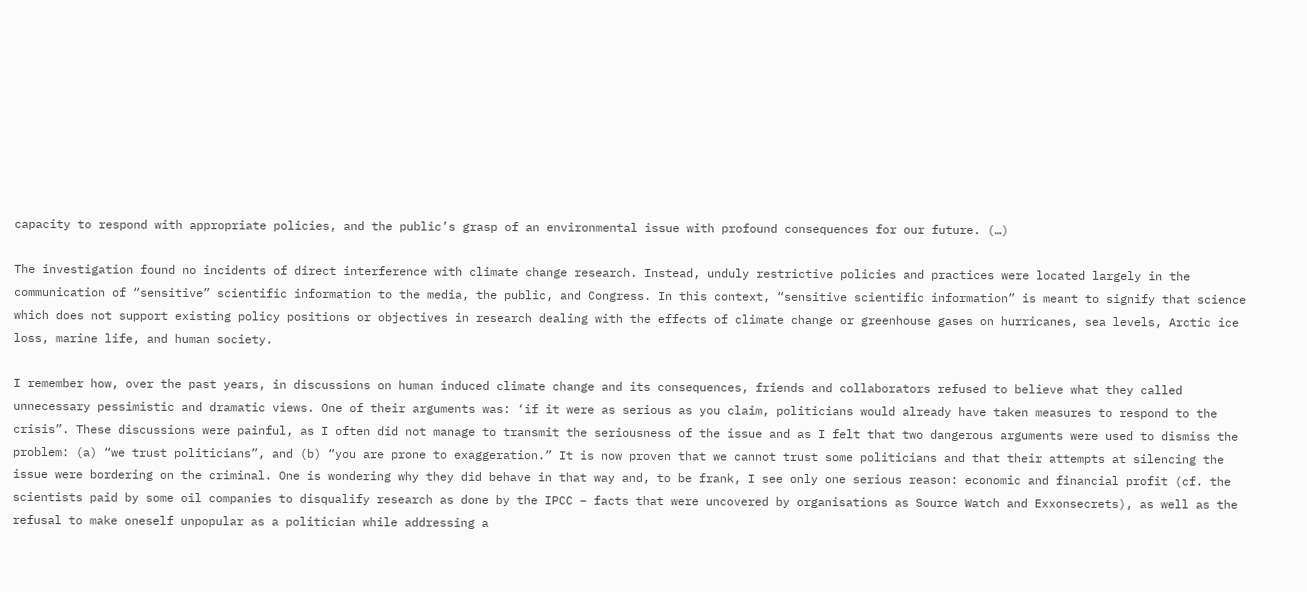capacity to respond with appropriate policies, and the public’s grasp of an environmental issue with profound consequences for our future. (…)

The investigation found no incidents of direct interference with climate change research. Instead, unduly restrictive policies and practices were located largely in the communication of “sensitive” scientific information to the media, the public, and Congress. In this context, “sensitive scientific information” is meant to signify that science which does not support existing policy positions or objectives in research dealing with the effects of climate change or greenhouse gases on hurricanes, sea levels, Arctic ice loss, marine life, and human society.

I remember how, over the past years, in discussions on human induced climate change and its consequences, friends and collaborators refused to believe what they called unnecessary pessimistic and dramatic views. One of their arguments was: ‘if it were as serious as you claim, politicians would already have taken measures to respond to the crisis”. These discussions were painful, as I often did not manage to transmit the seriousness of the issue and as I felt that two dangerous arguments were used to dismiss the problem: (a) “we trust politicians”, and (b) “you are prone to exaggeration.” It is now proven that we cannot trust some politicians and that their attempts at silencing the issue were bordering on the criminal. One is wondering why they did behave in that way and, to be frank, I see only one serious reason: economic and financial profit (cf. the scientists paid by some oil companies to disqualify research as done by the IPCC – facts that were uncovered by organisations as Source Watch and Exxonsecrets), as well as the refusal to make oneself unpopular as a politician while addressing a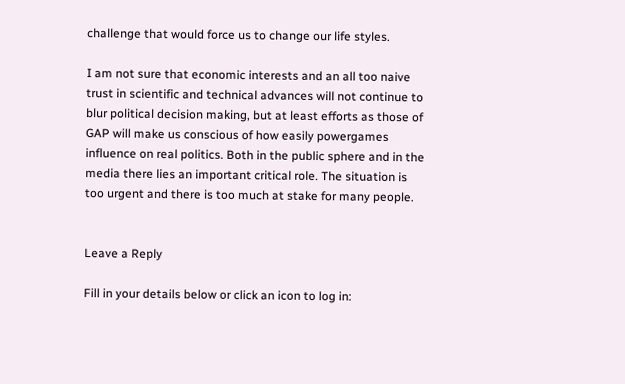challenge that would force us to change our life styles.

I am not sure that economic interests and an all too naive trust in scientific and technical advances will not continue to blur political decision making, but at least efforts as those of GAP will make us conscious of how easily powergames influence on real politics. Both in the public sphere and in the media there lies an important critical role. The situation is too urgent and there is too much at stake for many people.


Leave a Reply

Fill in your details below or click an icon to log in: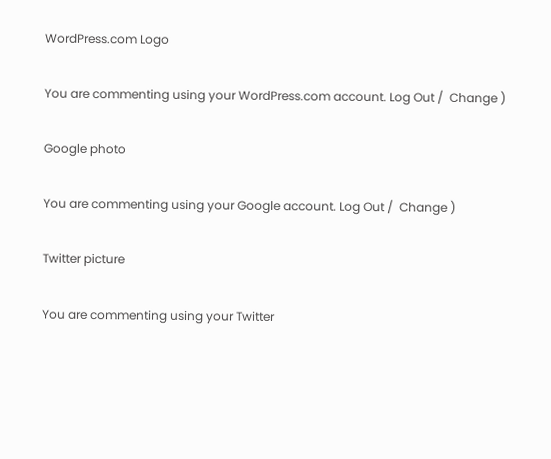WordPress.com Logo

You are commenting using your WordPress.com account. Log Out /  Change )

Google photo

You are commenting using your Google account. Log Out /  Change )

Twitter picture

You are commenting using your Twitter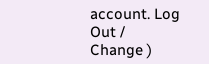account. Log Out /  Change )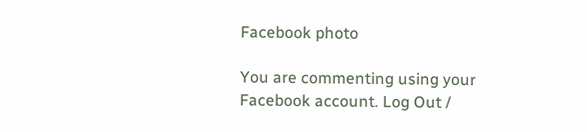Facebook photo

You are commenting using your Facebook account. Log Out /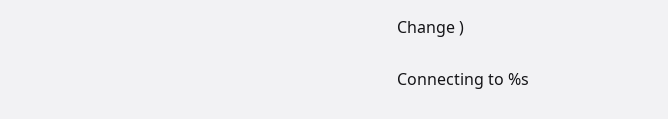Change )

Connecting to %s